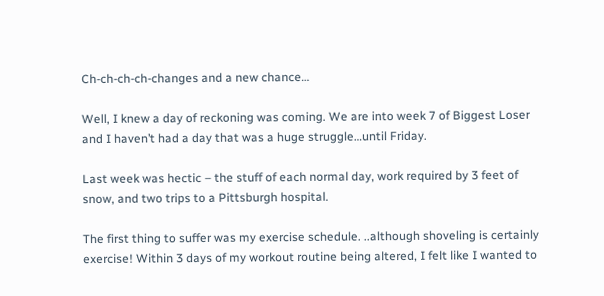Ch-ch-ch-ch-changes and a new chance…

Well, I knew a day of reckoning was coming. We are into week 7 of Biggest Loser and I haven’t had a day that was a huge struggle…until Friday.

Last week was hectic – the stuff of each normal day, work required by 3 feet of snow, and two trips to a Pittsburgh hospital.

The first thing to suffer was my exercise schedule. ..although shoveling is certainly exercise! Within 3 days of my workout routine being altered, I felt like I wanted to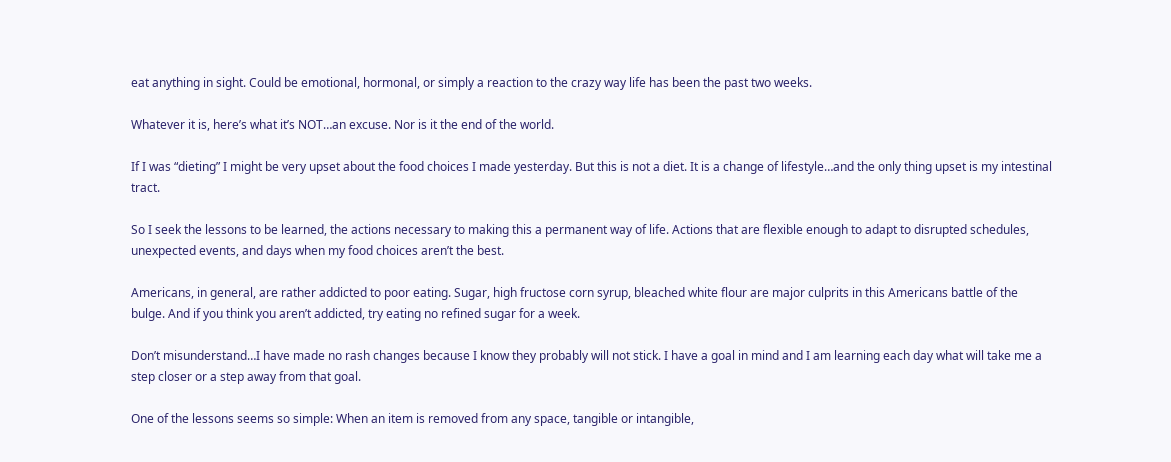eat anything in sight. Could be emotional, hormonal, or simply a reaction to the crazy way life has been the past two weeks.

Whatever it is, here’s what it’s NOT…an excuse. Nor is it the end of the world.

If I was “dieting” I might be very upset about the food choices I made yesterday. But this is not a diet. It is a change of lifestyle…and the only thing upset is my intestinal tract.

So I seek the lessons to be learned, the actions necessary to making this a permanent way of life. Actions that are flexible enough to adapt to disrupted schedules, unexpected events, and days when my food choices aren’t the best.

Americans, in general, are rather addicted to poor eating. Sugar, high fructose corn syrup, bleached white flour are major culprits in this Americans battle of the bulge. And if you think you aren’t addicted, try eating no refined sugar for a week.

Don’t misunderstand…I have made no rash changes because I know they probably will not stick. I have a goal in mind and I am learning each day what will take me a step closer or a step away from that goal.

One of the lessons seems so simple: When an item is removed from any space, tangible or intangible,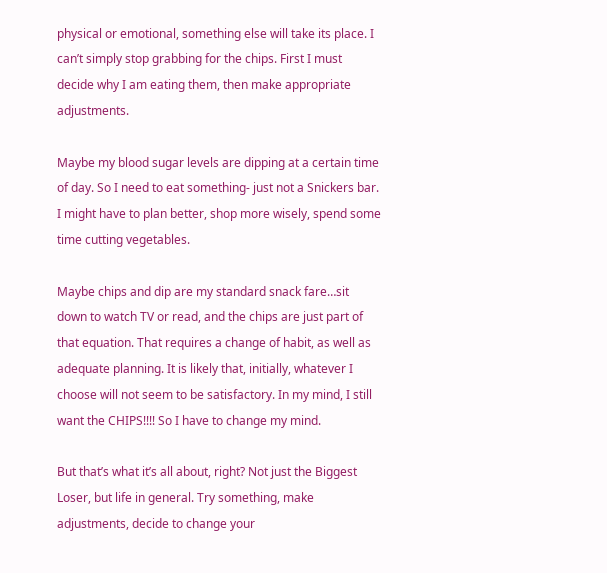physical or emotional, something else will take its place. I can’t simply stop grabbing for the chips. First I must decide why I am eating them, then make appropriate adjustments.

Maybe my blood sugar levels are dipping at a certain time of day. So I need to eat something- just not a Snickers bar. I might have to plan better, shop more wisely, spend some time cutting vegetables.

Maybe chips and dip are my standard snack fare…sit down to watch TV or read, and the chips are just part of that equation. That requires a change of habit, as well as adequate planning. It is likely that, initially, whatever I choose will not seem to be satisfactory. In my mind, I still want the CHIPS!!!! So I have to change my mind.

But that’s what it’s all about, right? Not just the Biggest Loser, but life in general. Try something, make adjustments, decide to change your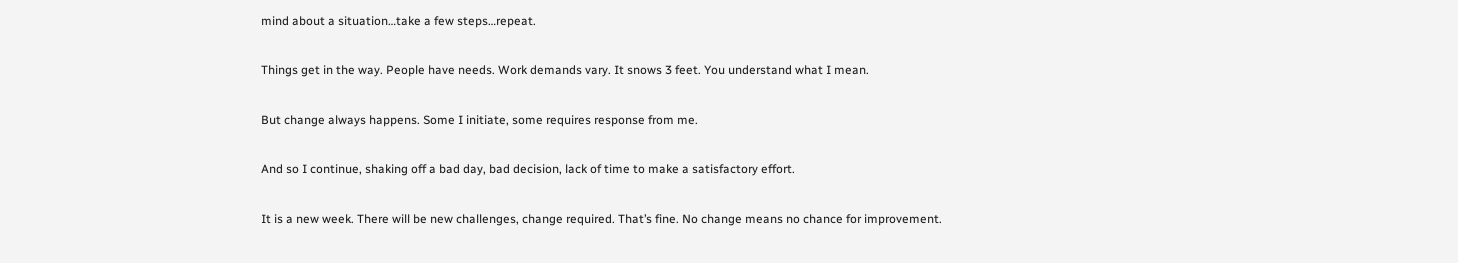mind about a situation…take a few steps…repeat.

Things get in the way. People have needs. Work demands vary. It snows 3 feet. You understand what I mean.

But change always happens. Some I initiate, some requires response from me.

And so I continue, shaking off a bad day, bad decision, lack of time to make a satisfactory effort.

It is a new week. There will be new challenges, change required. That’s fine. No change means no chance for improvement.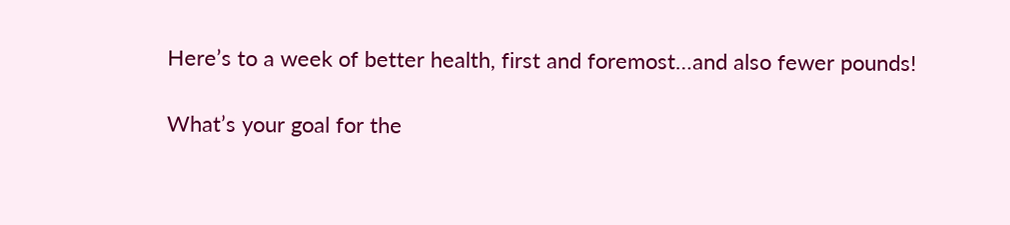Here’s to a week of better health, first and foremost…and also fewer pounds!

What’s your goal for the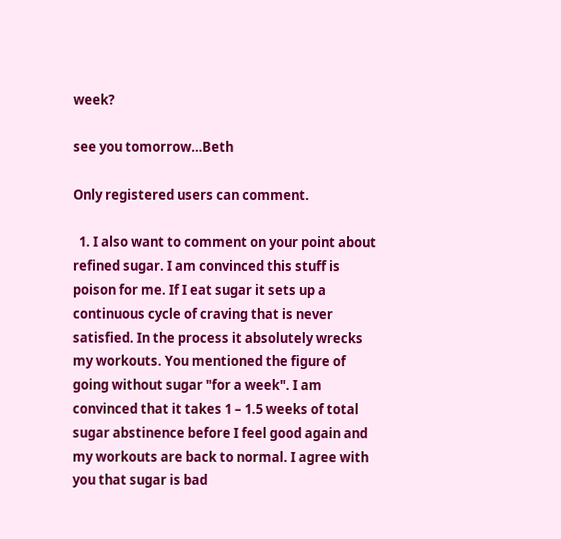week?

see you tomorrow…Beth

Only registered users can comment.

  1. I also want to comment on your point about refined sugar. I am convinced this stuff is poison for me. If I eat sugar it sets up a continuous cycle of craving that is never satisfied. In the process it absolutely wrecks my workouts. You mentioned the figure of going without sugar "for a week". I am convinced that it takes 1 – 1.5 weeks of total sugar abstinence before I feel good again and my workouts are back to normal. I agree with you that sugar is bad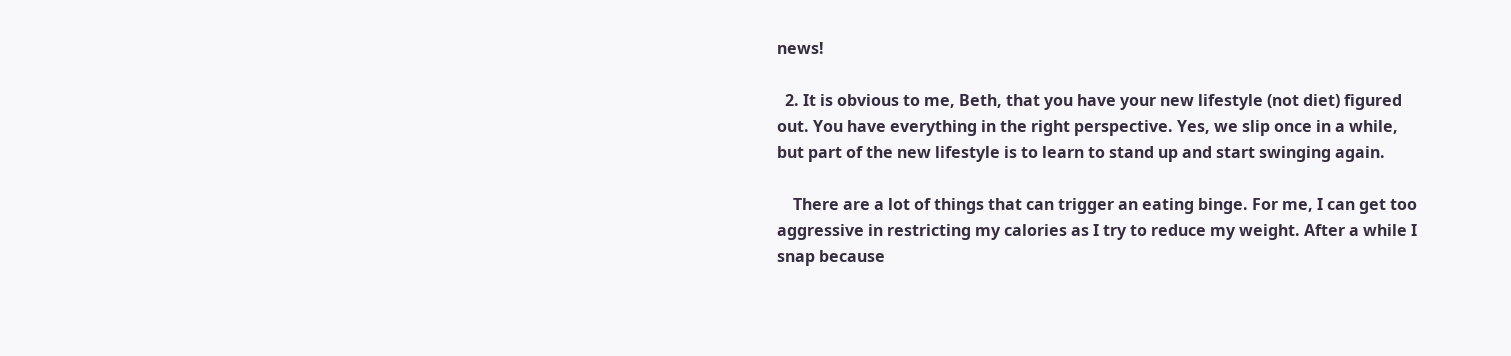news!

  2. It is obvious to me, Beth, that you have your new lifestyle (not diet) figured out. You have everything in the right perspective. Yes, we slip once in a while, but part of the new lifestyle is to learn to stand up and start swinging again.

    There are a lot of things that can trigger an eating binge. For me, I can get too aggressive in restricting my calories as I try to reduce my weight. After a while I snap because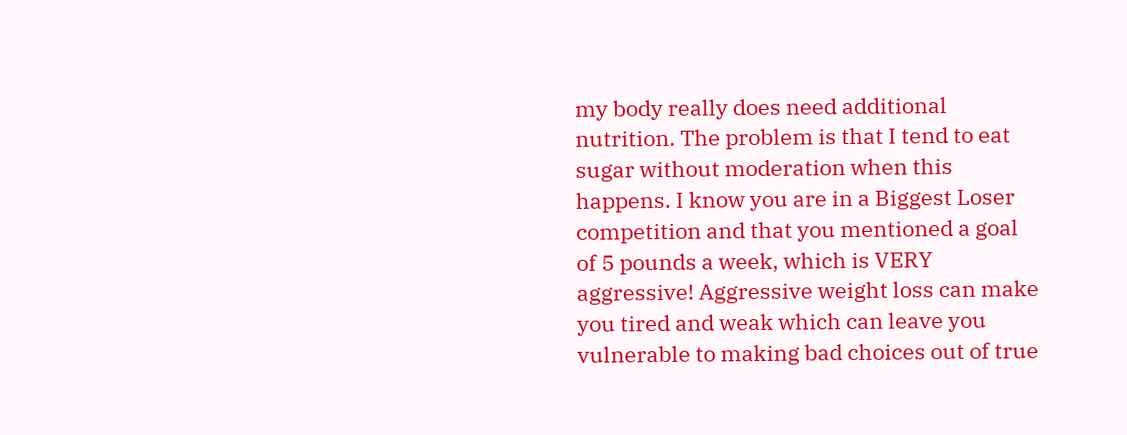my body really does need additional nutrition. The problem is that I tend to eat sugar without moderation when this happens. I know you are in a Biggest Loser competition and that you mentioned a goal of 5 pounds a week, which is VERY aggressive! Aggressive weight loss can make you tired and weak which can leave you vulnerable to making bad choices out of true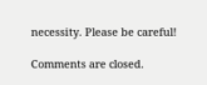necessity. Please be careful!

Comments are closed.